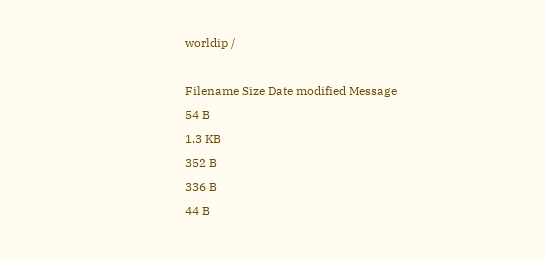worldip /

Filename Size Date modified Message
54 B
1.3 KB
352 B
336 B
44 B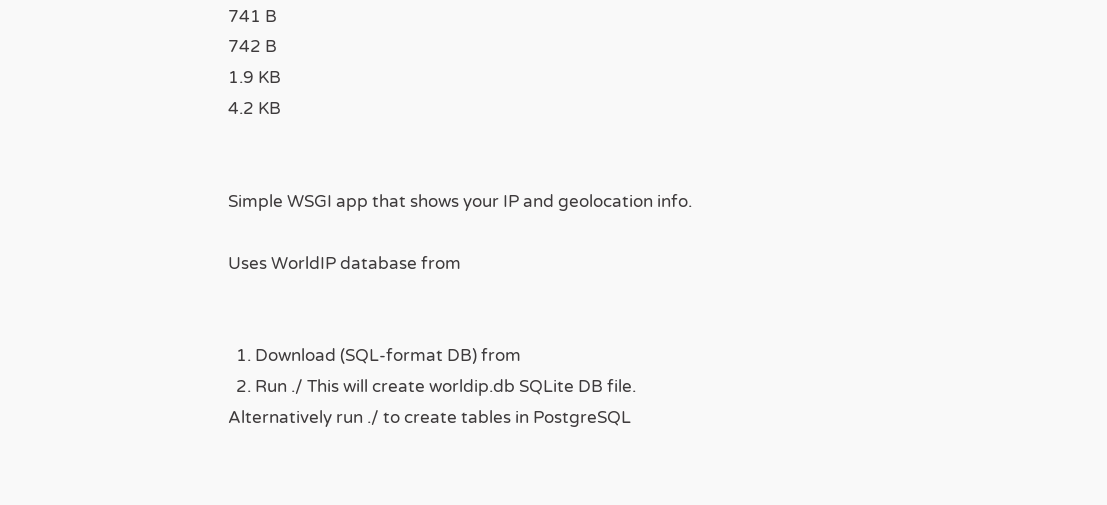741 B
742 B
1.9 KB
4.2 KB


Simple WSGI app that shows your IP and geolocation info.

Uses WorldIP database from


  1. Download (SQL-format DB) from
  2. Run ./ This will create worldip.db SQLite DB file. Alternatively run ./ to create tables in PostgreSQL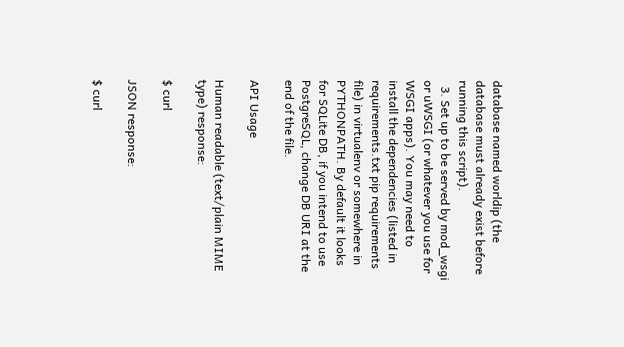database named worldip (the database must already exist before running this script).
  3. Set up to be served by mod_wsgi or uWSGI (or whatever you use for WSGI apps). You may need to install the dependencies (listed in requirements.txt pip requirements file) in virtualenv or somewhere in PYTHONPATH. By default it looks for SQLite DB, if you intend to use PostgreSQL, change DB URI at the end of the file.

API Usage

Human readable (text/plain MIME type) response:

$ curl

JSON response:

$ curl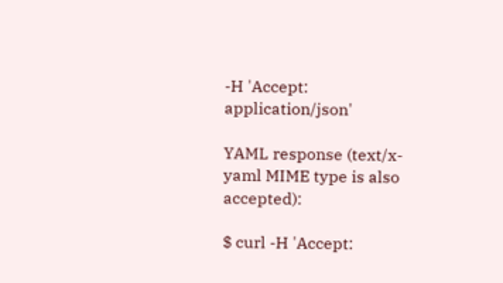-H 'Accept: application/json'

YAML response (text/x-yaml MIME type is also accepted):

$ curl -H 'Accept: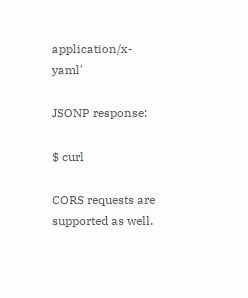application/x-yaml'

JSONP response:

$ curl

CORS requests are supported as well.